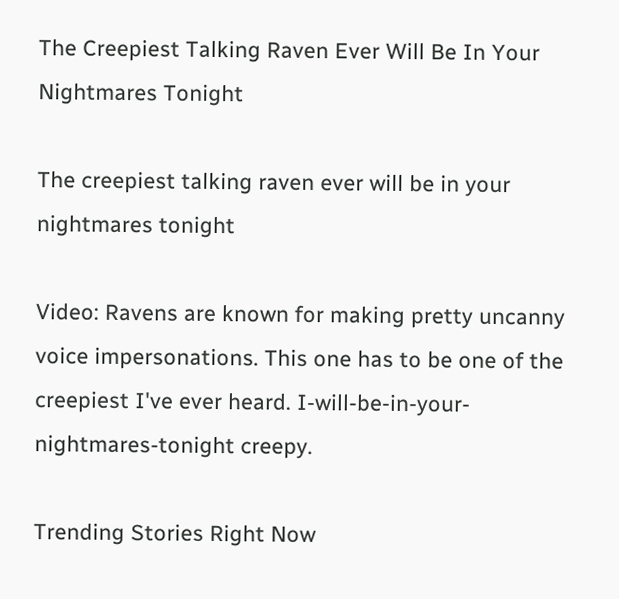The Creepiest Talking Raven Ever Will Be In Your Nightmares Tonight

The creepiest talking raven ever will be in your nightmares tonight

Video: Ravens are known for making pretty uncanny voice impersonations. This one has to be one of the creepiest I've ever heard. I-will-be-in-your-nightmares-tonight creepy.

Trending Stories Right Now